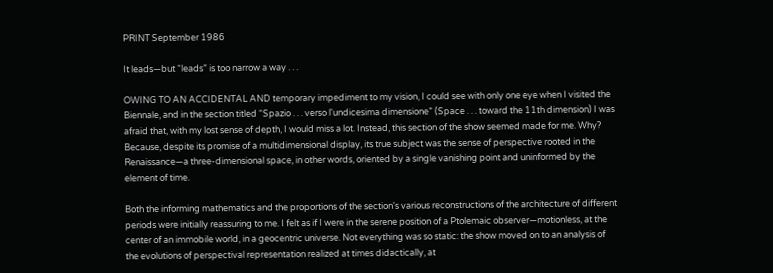PRINT September 1986

It leads—but “leads” is too narrow a way . . .

OWING TO AN ACCIDENTAL AND temporary impediment to my vision, I could see with only one eye when I visited the Biennale, and in the section titled “Spazio . . . verso l'undicesima dimensione” (Space . . . toward the 11th dimension) I was afraid that, with my lost sense of depth, I would miss a lot. Instead, this section of the show seemed made for me. Why? Because, despite its promise of a multidimensional display, its true subject was the sense of perspective rooted in the Renaissance—a three-dimensional space, in other words, oriented by a single vanishing point and uninformed by the element of time.

Both the informing mathematics and the proportions of the section's various reconstructions of the architecture of different periods were initially reassuring to me. I felt as if I were in the serene position of a Ptolemaic observer—motionless, at the center of an immobile world, in a geocentric universe. Not everything was so static: the show moved on to an analysis of the evolutions of perspectival representation realized at times didactically, at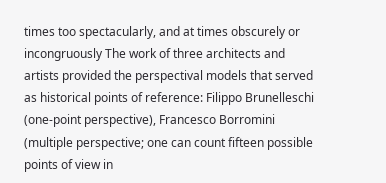times too spectacularly, and at times obscurely or incongruously The work of three architects and artists provided the perspectival models that served as historical points of reference: Filippo Brunelleschi (one-point perspective), Francesco Borromini (multiple perspective; one can count fifteen possible points of view in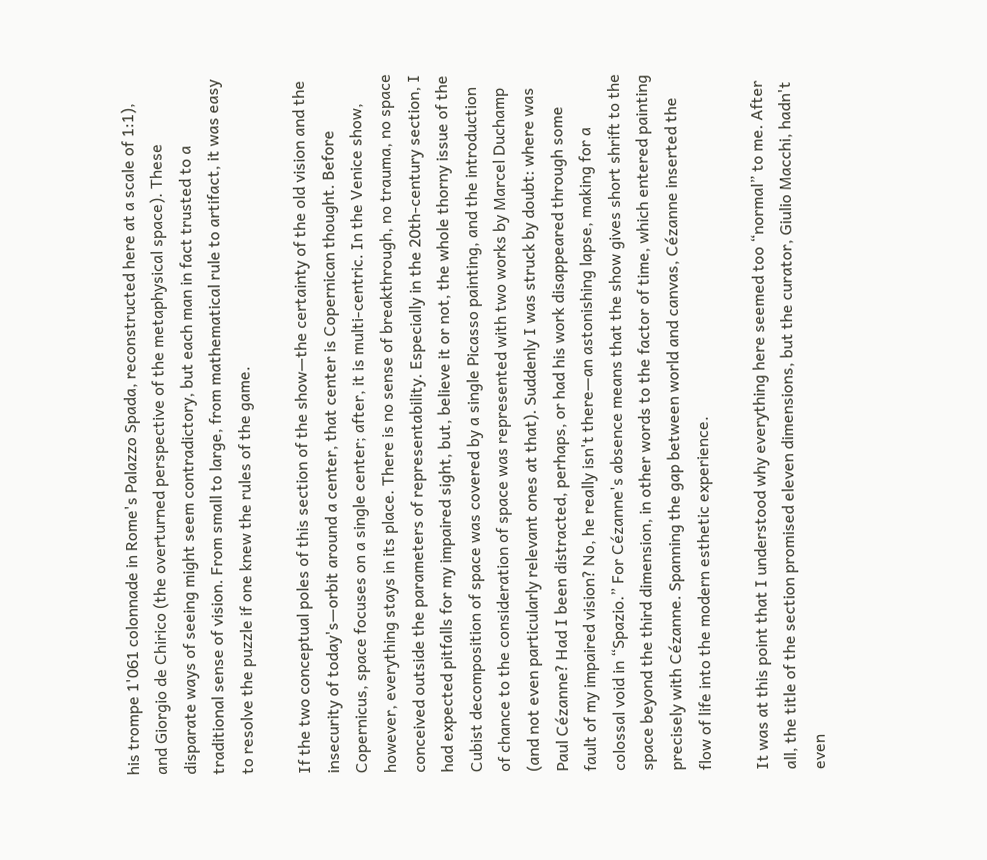his trompe 1'061 colonnade in Rome's Palazzo Spada, reconstructed here at a scale of 1:1), and Giorgio de Chirico (the overturned perspective of the metaphysical space). These disparate ways of seeing might seem contradictory, but each man in fact trusted to a traditional sense of vision. From small to large, from mathematical rule to artifact, it was easy to resolve the puzzle if one knew the rules of the game.

If the two conceptual poles of this section of the show—the certainty of the old vision and the insecurity of today's—orbit around a center, that center is Copernican thought. Before Copernicus, space focuses on a single center; after, it is multi-centric. In the Venice show, however, everything stays in its place. There is no sense of breakthrough, no trauma, no space conceived outside the parameters of representability. Especially in the 20th-century section, I had expected pitfalls for my impaired sight, but, believe it or not, the whole thorny issue of the Cubist decomposition of space was covered by a single Picasso painting, and the introduction of chance to the consideration of space was represented with two works by Marcel Duchamp (and not even particularly relevant ones at that). Suddenly I was struck by doubt: where was Paul Cézanne? Had I been distracted, perhaps, or had his work disappeared through some fault of my impaired vision? No, he really isn't there—an astonishing lapse, making for a colossal void in “Spazio.” For Cézanne's absence means that the show gives short shrift to the space beyond the third dimension, in other words to the factor of time, which entered painting precisely with Cézanne. Spanning the gap between world and canvas, Cézanne inserted the flow of life into the modern esthetic experience.

It was at this point that I understood why everything here seemed too “normal” to me. After all, the title of the section promised eleven dimensions, but the curator, Giulio Macchi, hadn't even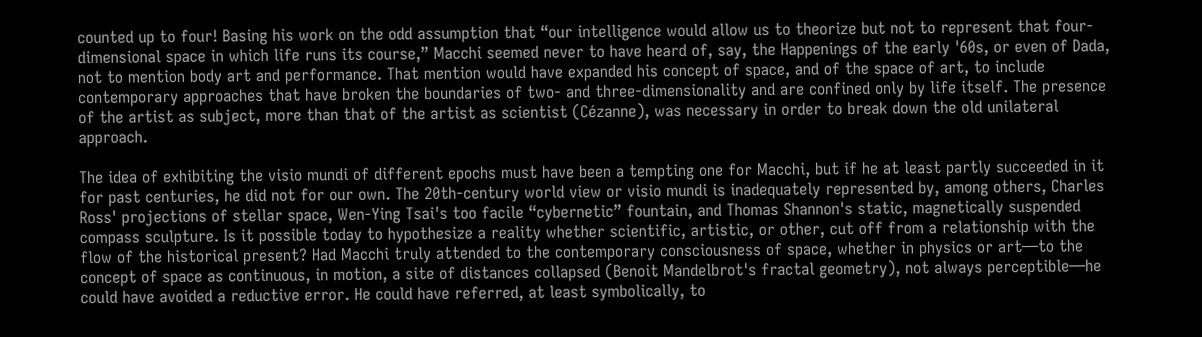counted up to four! Basing his work on the odd assumption that “our intelligence would allow us to theorize but not to represent that four-dimensional space in which life runs its course,” Macchi seemed never to have heard of, say, the Happenings of the early '60s, or even of Dada, not to mention body art and performance. That mention would have expanded his concept of space, and of the space of art, to include contemporary approaches that have broken the boundaries of two- and three-dimensionality and are confined only by life itself. The presence of the artist as subject, more than that of the artist as scientist (Cézanne), was necessary in order to break down the old unilateral approach.

The idea of exhibiting the visio mundi of different epochs must have been a tempting one for Macchi, but if he at least partly succeeded in it for past centuries, he did not for our own. The 20th-century world view or visio mundi is inadequately represented by, among others, Charles Ross' projections of stellar space, Wen-Ying Tsai's too facile “cybernetic” fountain, and Thomas Shannon's static, magnetically suspended compass sculpture. Is it possible today to hypothesize a reality whether scientific, artistic, or other, cut off from a relationship with the flow of the historical present? Had Macchi truly attended to the contemporary consciousness of space, whether in physics or art—to the concept of space as continuous, in motion, a site of distances collapsed (Benoit Mandelbrot's fractal geometry), not always perceptible—he could have avoided a reductive error. He could have referred, at least symbolically, to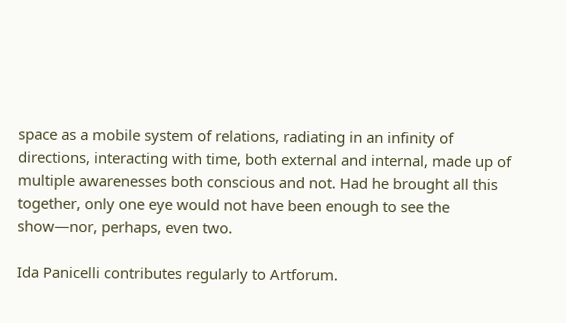space as a mobile system of relations, radiating in an infinity of directions, interacting with time, both external and internal, made up of multiple awarenesses both conscious and not. Had he brought all this together, only one eye would not have been enough to see the show—nor, perhaps, even two.

Ida Panicelli contributes regularly to Artforum.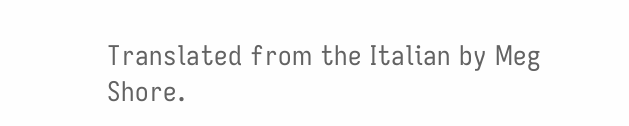Translated from the Italian by Meg Shore.